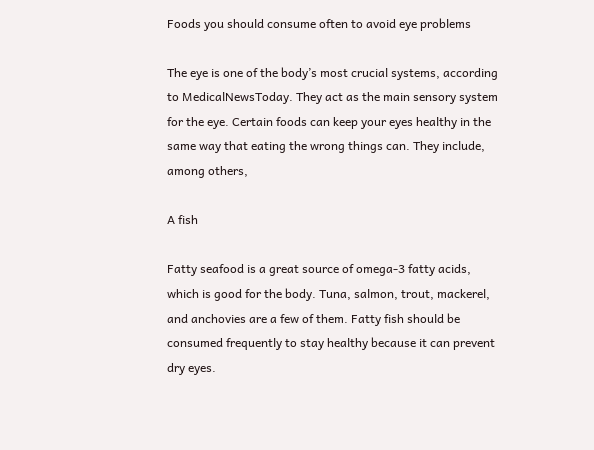Foods you should consume often to avoid eye problems

The eye is one of the body’s most crucial systems, according to MedicalNewsToday. They act as the main sensory system for the eye. Certain foods can keep your eyes healthy in the same way that eating the wrong things can. They include, among others,

A fish

Fatty seafood is a great source of omega-3 fatty acids, which is good for the body. Tuna, salmon, trout, mackerel, and anchovies are a few of them. Fatty fish should be consumed frequently to stay healthy because it can prevent dry eyes.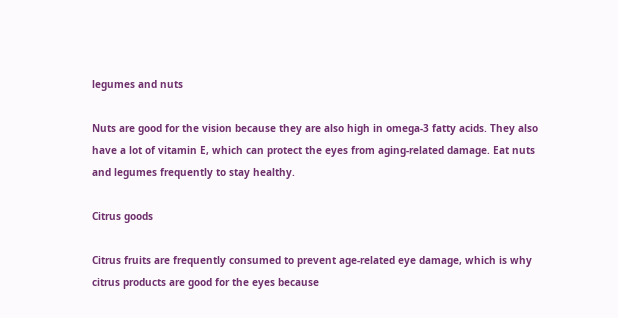legumes and nuts

Nuts are good for the vision because they are also high in omega-3 fatty acids. They also have a lot of vitamin E, which can protect the eyes from aging-related damage. Eat nuts and legumes frequently to stay healthy.

Citrus goods

Citrus fruits are frequently consumed to prevent age-related eye damage, which is why citrus products are good for the eyes because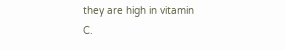they are high in vitamin C.